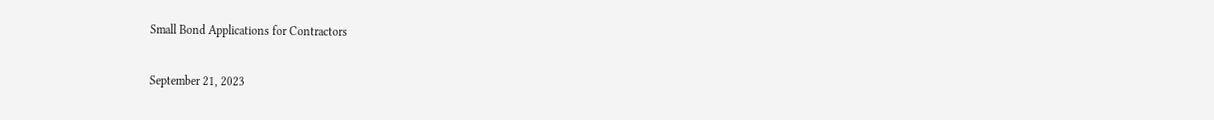Small Bond Applications for Contractors

September 21, 2023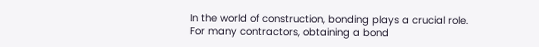In the world of construction, bonding plays a crucial role. For many contractors, obtaining a bond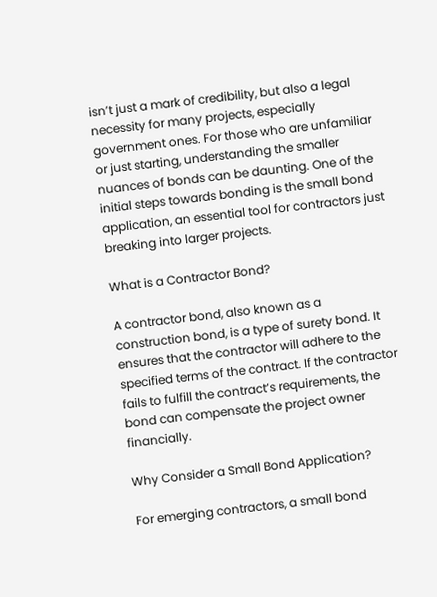isn’t just a mark of credibility, but also a legal necessity for many projects, especially government ones. For those who are unfamiliar or just starting, understanding the smaller nuances of bonds can be daunting. One of the initial steps towards bonding is the small bond application, an essential tool for contractors just breaking into larger projects.

What is a Contractor Bond?

A contractor bond, also known as a construction bond, is a type of surety bond. It ensures that the contractor will adhere to the specified terms of the contract. If the contractor fails to fulfill the contract’s requirements, the bond can compensate the project owner financially.

Why Consider a Small Bond Application?

For emerging contractors, a small bond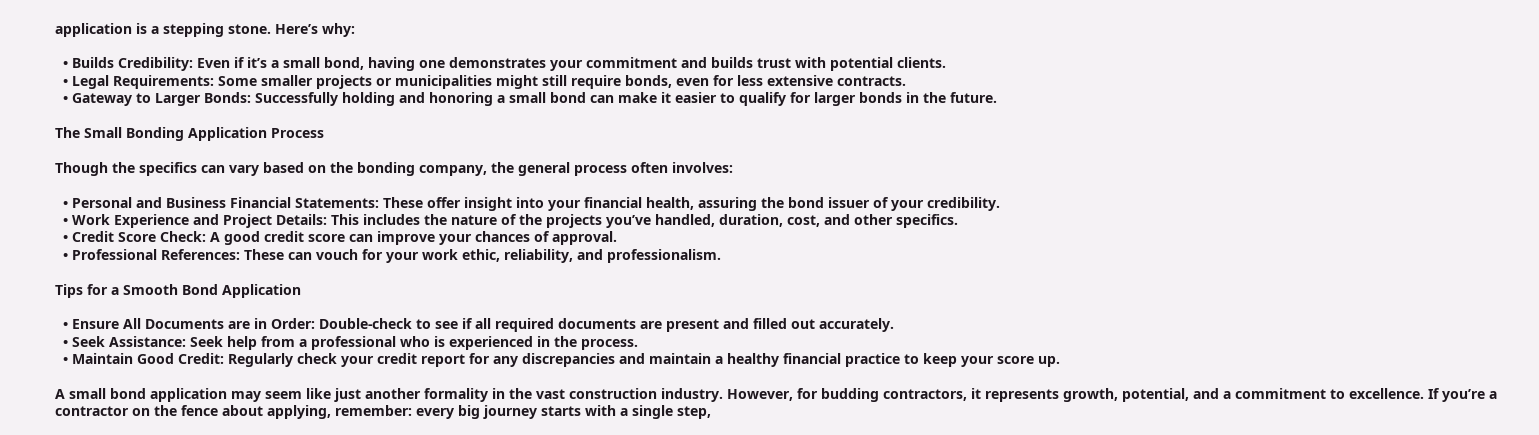application is a stepping stone. Here’s why:

  • Builds Credibility: Even if it’s a small bond, having one demonstrates your commitment and builds trust with potential clients.
  • Legal Requirements: Some smaller projects or municipalities might still require bonds, even for less extensive contracts.
  • Gateway to Larger Bonds: Successfully holding and honoring a small bond can make it easier to qualify for larger bonds in the future.

The Small Bonding Application Process

Though the specifics can vary based on the bonding company, the general process often involves:

  • Personal and Business Financial Statements: These offer insight into your financial health, assuring the bond issuer of your credibility.
  • Work Experience and Project Details: This includes the nature of the projects you’ve handled, duration, cost, and other specifics.
  • Credit Score Check: A good credit score can improve your chances of approval.
  • Professional References: These can vouch for your work ethic, reliability, and professionalism.

Tips for a Smooth Bond Application

  • Ensure All Documents are in Order: Double-check to see if all required documents are present and filled out accurately.
  • Seek Assistance: Seek help from a professional who is experienced in the process.
  • Maintain Good Credit: Regularly check your credit report for any discrepancies and maintain a healthy financial practice to keep your score up.

A small bond application may seem like just another formality in the vast construction industry. However, for budding contractors, it represents growth, potential, and a commitment to excellence. If you’re a contractor on the fence about applying, remember: every big journey starts with a single step,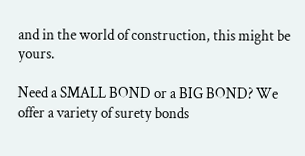and in the world of construction, this might be yours.

Need a SMALL BOND or a BIG BOND? We offer a variety of surety bonds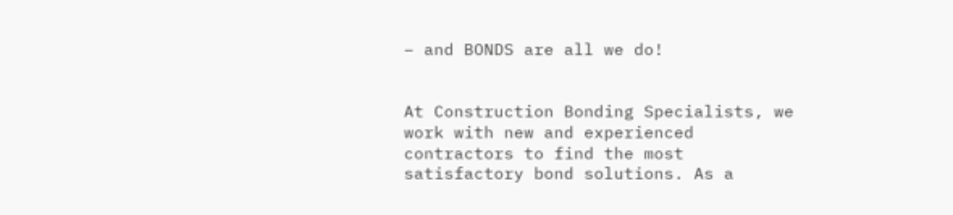– and BONDS are all we do!


At Construction Bonding Specialists, we work with new and experienced contractors to find the most satisfactory bond solutions. As a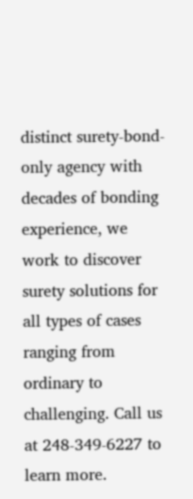distinct surety-bond-only agency with decades of bonding experience, we work to discover surety solutions for all types of cases ranging from ordinary to challenging. Call us at 248-349-6227 to learn more.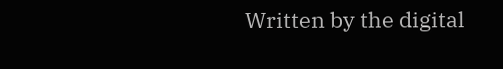Written by the digital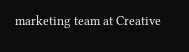marketing team at Creative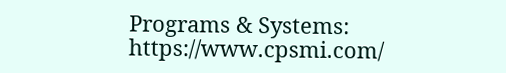Programs & Systems: https://www.cpsmi.com/